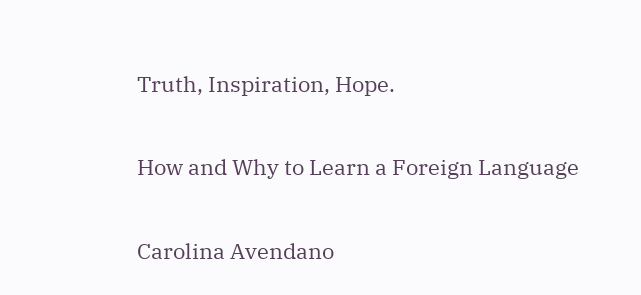Truth, Inspiration, Hope.

How and Why to Learn a Foreign Language

Carolina Avendano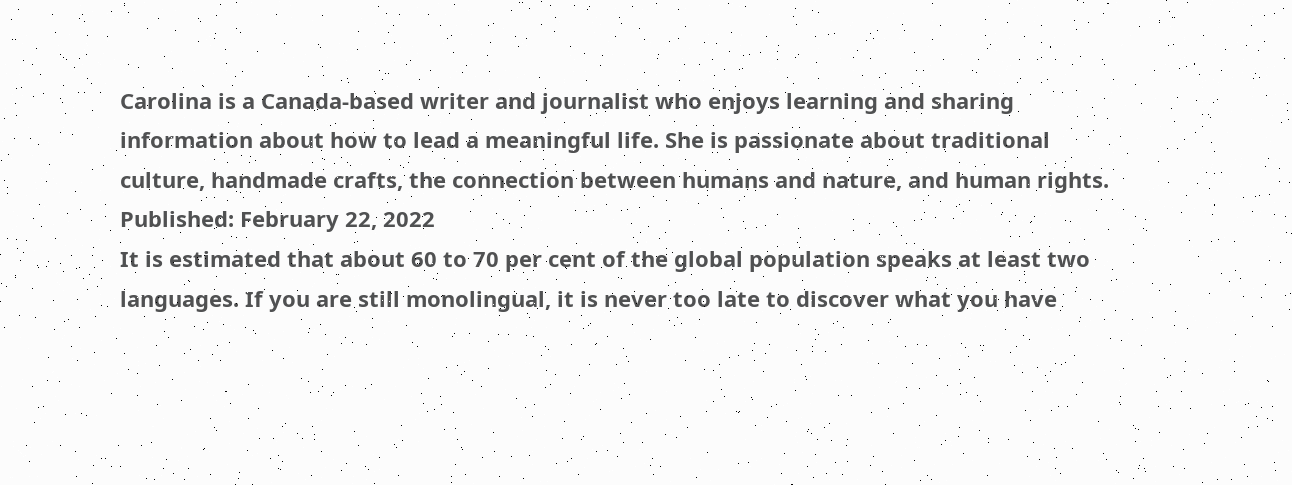Carolina is a Canada-based writer and journalist who enjoys learning and sharing information about how to lead a meaningful life. She is passionate about traditional culture, handmade crafts, the connection between humans and nature, and human rights.
Published: February 22, 2022
It is estimated that about 60 to 70 per cent of the global population speaks at least two languages. If you are still monolingual, it is never too late to discover what you have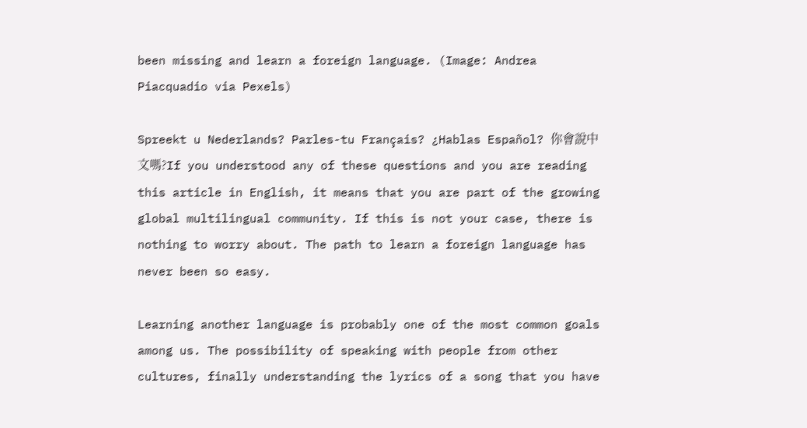been missing and learn a foreign language. (Image: Andrea Piacquadio via Pexels)

Spreekt u Nederlands? Parles-tu Français? ¿Hablas Español? 你會說中文嗎?If you understood any of these questions and you are reading this article in English, it means that you are part of the growing global multilingual community. If this is not your case, there is nothing to worry about. The path to learn a foreign language has never been so easy.

Learning another language is probably one of the most common goals among us. The possibility of speaking with people from other cultures, finally understanding the lyrics of a song that you have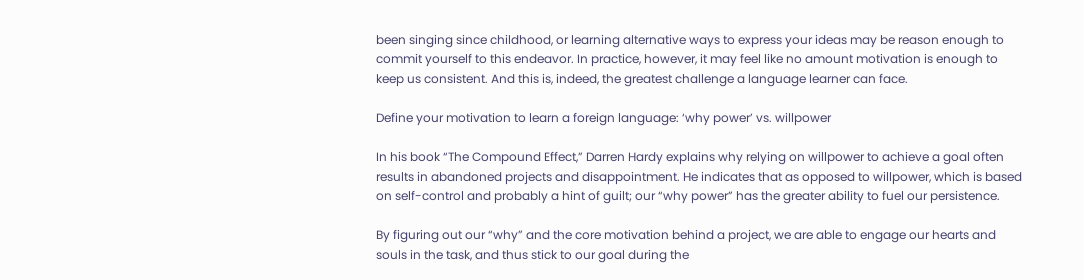been singing since childhood, or learning alternative ways to express your ideas may be reason enough to commit yourself to this endeavor. In practice, however, it may feel like no amount motivation is enough to keep us consistent. And this is, indeed, the greatest challenge a language learner can face.

Define your motivation to learn a foreign language: ‘why power’ vs. willpower

In his book “The Compound Effect,” Darren Hardy explains why relying on willpower to achieve a goal often results in abandoned projects and disappointment. He indicates that as opposed to willpower, which is based on self-control and probably a hint of guilt; our “why power” has the greater ability to fuel our persistence.

By figuring out our “why” and the core motivation behind a project, we are able to engage our hearts and souls in the task, and thus stick to our goal during the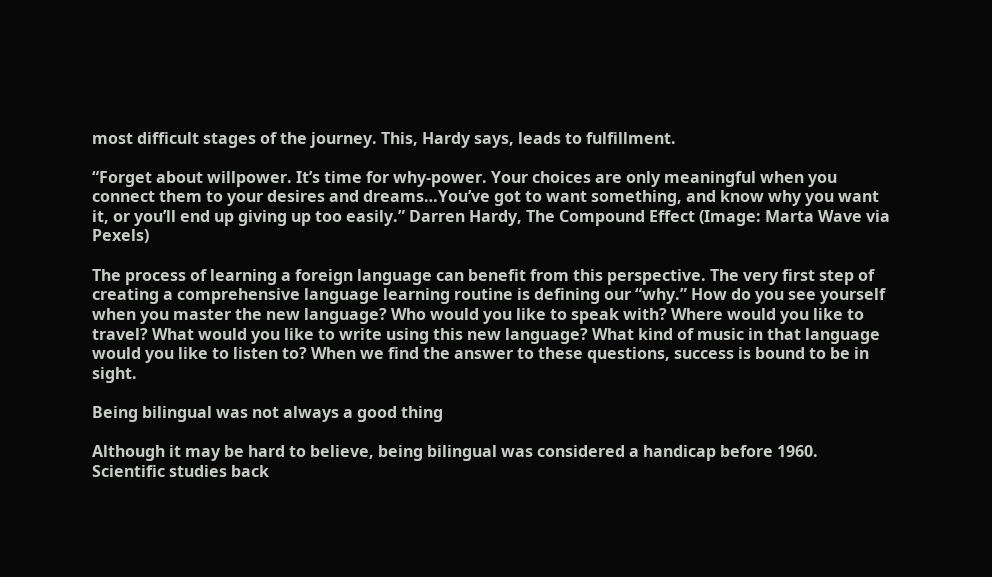most difficult stages of the journey. This, Hardy says, leads to fulfillment.

“Forget about willpower. It’s time for why-power. Your choices are only meaningful when you connect them to your desires and dreams…You’ve got to want something, and know why you want it, or you’ll end up giving up too easily.” Darren Hardy, The Compound Effect (Image: Marta Wave via Pexels)

The process of learning a foreign language can benefit from this perspective. The very first step of creating a comprehensive language learning routine is defining our “why.” How do you see yourself when you master the new language? Who would you like to speak with? Where would you like to travel? What would you like to write using this new language? What kind of music in that language would you like to listen to? When we find the answer to these questions, success is bound to be in sight.

Being bilingual was not always a good thing

Although it may be hard to believe, being bilingual was considered a handicap before 1960. Scientific studies back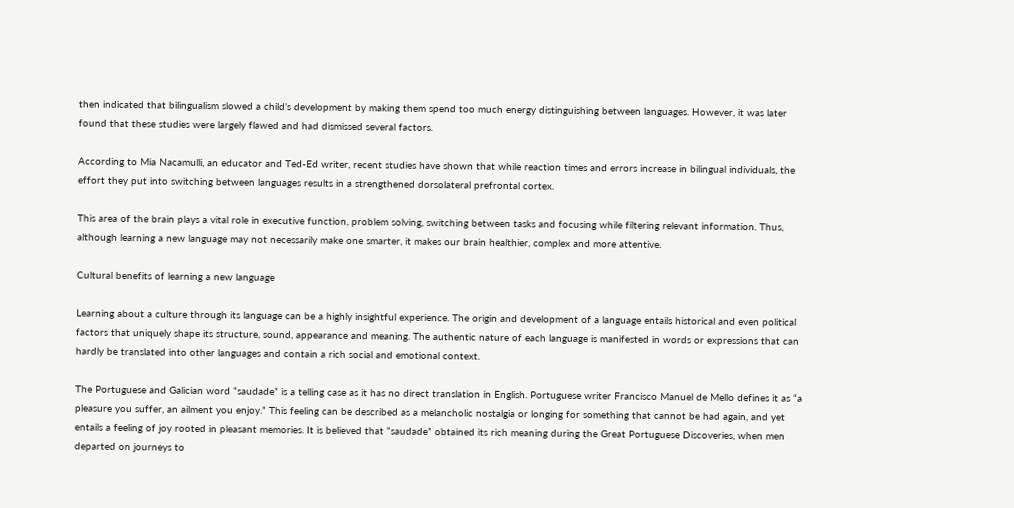then indicated that bilingualism slowed a child’s development by making them spend too much energy distinguishing between languages. However, it was later found that these studies were largely flawed and had dismissed several factors.

According to Mia Nacamulli, an educator and Ted-Ed writer, recent studies have shown that while reaction times and errors increase in bilingual individuals, the effort they put into switching between languages results in a strengthened dorsolateral prefrontal cortex.

This area of the brain plays a vital role in executive function, problem solving, switching between tasks and focusing while filtering relevant information. Thus, although learning a new language may not necessarily make one smarter, it makes our brain healthier, complex and more attentive.

Cultural benefits of learning a new language

Learning about a culture through its language can be a highly insightful experience. The origin and development of a language entails historical and even political factors that uniquely shape its structure, sound, appearance and meaning. The authentic nature of each language is manifested in words or expressions that can hardly be translated into other languages and contain a rich social and emotional context.

The Portuguese and Galician word “saudade” is a telling case as it has no direct translation in English. Portuguese writer Francisco Manuel de Mello defines it as “a pleasure you suffer, an ailment you enjoy.” This feeling can be described as a melancholic nostalgia or longing for something that cannot be had again, and yet entails a feeling of joy rooted in pleasant memories. It is believed that “saudade” obtained its rich meaning during the Great Portuguese Discoveries, when men departed on journeys to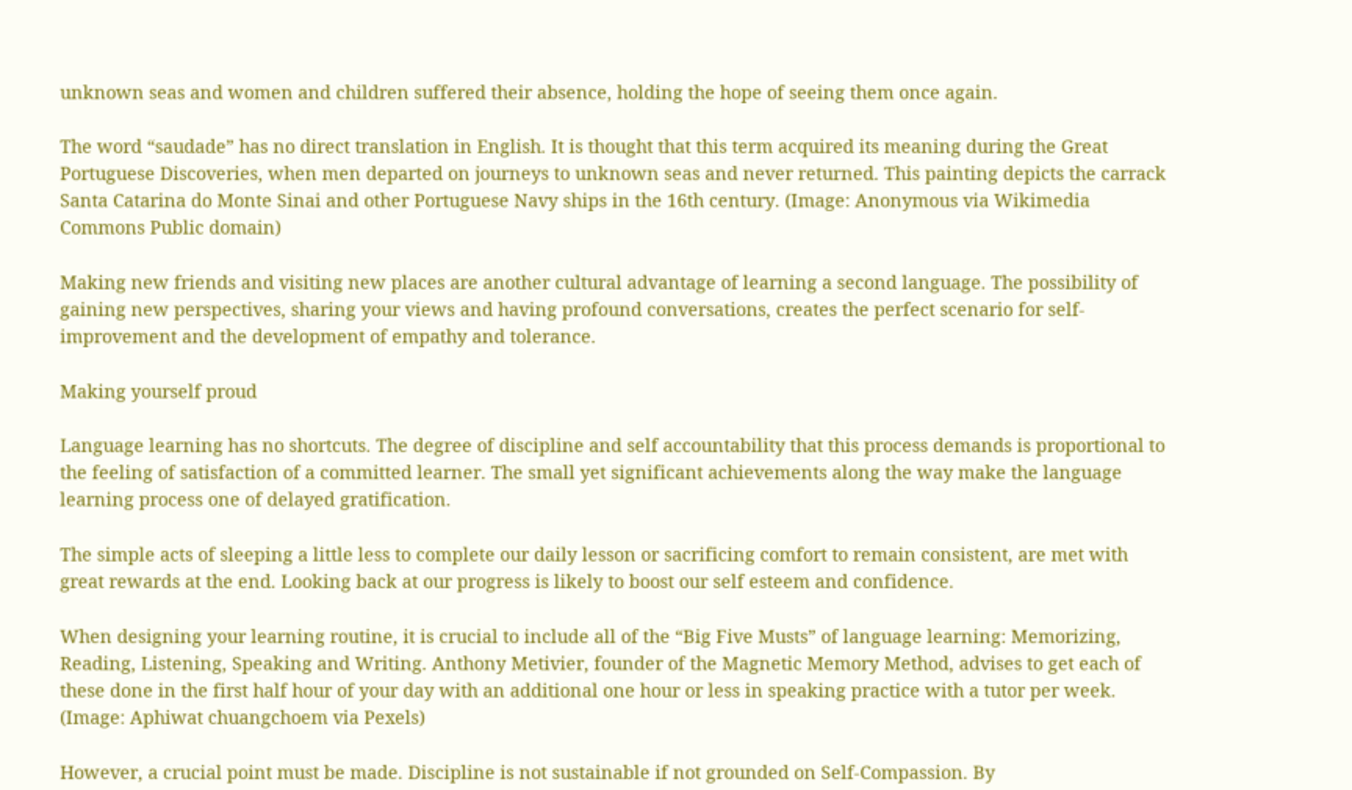unknown seas and women and children suffered their absence, holding the hope of seeing them once again.

The word “saudade” has no direct translation in English. It is thought that this term acquired its meaning during the Great Portuguese Discoveries, when men departed on journeys to unknown seas and never returned. This painting depicts the carrack Santa Catarina do Monte Sinai and other Portuguese Navy ships in the 16th century. (Image: Anonymous via Wikimedia Commons Public domain)

Making new friends and visiting new places are another cultural advantage of learning a second language. The possibility of gaining new perspectives, sharing your views and having profound conversations, creates the perfect scenario for self-improvement and the development of empathy and tolerance.

Making yourself proud

Language learning has no shortcuts. The degree of discipline and self accountability that this process demands is proportional to the feeling of satisfaction of a committed learner. The small yet significant achievements along the way make the language learning process one of delayed gratification.

The simple acts of sleeping a little less to complete our daily lesson or sacrificing comfort to remain consistent, are met with great rewards at the end. Looking back at our progress is likely to boost our self esteem and confidence.

When designing your learning routine, it is crucial to include all of the “Big Five Musts” of language learning: Memorizing, Reading, Listening, Speaking and Writing. Anthony Metivier, founder of the Magnetic Memory Method, advises to get each of these done in the first half hour of your day with an additional one hour or less in speaking practice with a tutor per week. (Image: Aphiwat chuangchoem via Pexels)

However, a crucial point must be made. Discipline is not sustainable if not grounded on Self-Compassion. By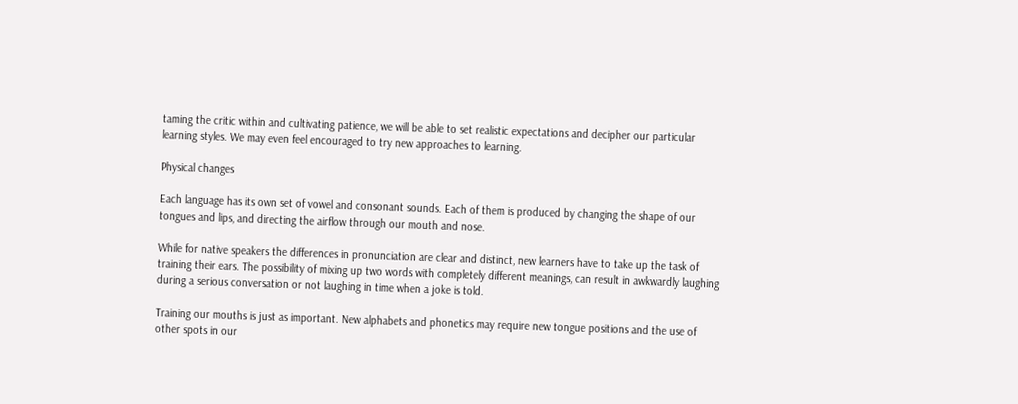taming the critic within and cultivating patience, we will be able to set realistic expectations and decipher our particular learning styles. We may even feel encouraged to try new approaches to learning.

Physical changes

Each language has its own set of vowel and consonant sounds. Each of them is produced by changing the shape of our tongues and lips, and directing the airflow through our mouth and nose.

While for native speakers the differences in pronunciation are clear and distinct, new learners have to take up the task of training their ears. The possibility of mixing up two words with completely different meanings, can result in awkwardly laughing during a serious conversation or not laughing in time when a joke is told.

Training our mouths is just as important. New alphabets and phonetics may require new tongue positions and the use of other spots in our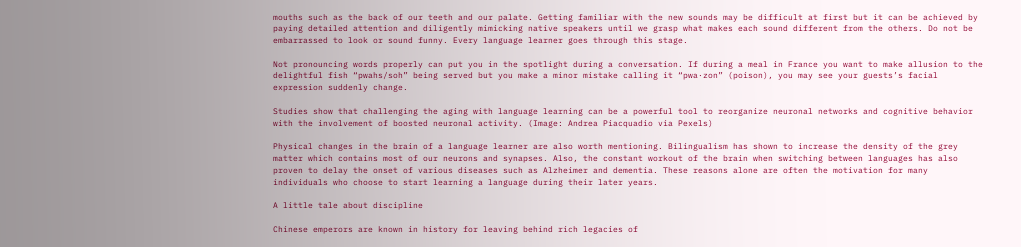mouths such as the back of our teeth and our palate. Getting familiar with the new sounds may be difficult at first but it can be achieved by paying detailed attention and diligently mimicking native speakers until we grasp what makes each sound different from the others. Do not be embarrassed to look or sound funny. Every language learner goes through this stage.

Not pronouncing words properly can put you in the spotlight during a conversation. If during a meal in France you want to make allusion to the delightful fish “pwahs/soh” being served but you make a minor mistake calling it “pwa·zon” (poison), you may see your guests’s facial expression suddenly change.

Studies show that challenging the aging with language learning can be a powerful tool to reorganize neuronal networks and cognitive behavior with the involvement of boosted neuronal activity. (Image: Andrea Piacquadio via Pexels)

Physical changes in the brain of a language learner are also worth mentioning. Bilingualism has shown to increase the density of the grey matter which contains most of our neurons and synapses. Also, the constant workout of the brain when switching between languages has also proven to delay the onset of various diseases such as Alzheimer and dementia. These reasons alone are often the motivation for many individuals who choose to start learning a language during their later years.

A little tale about discipline

Chinese emperors are known in history for leaving behind rich legacies of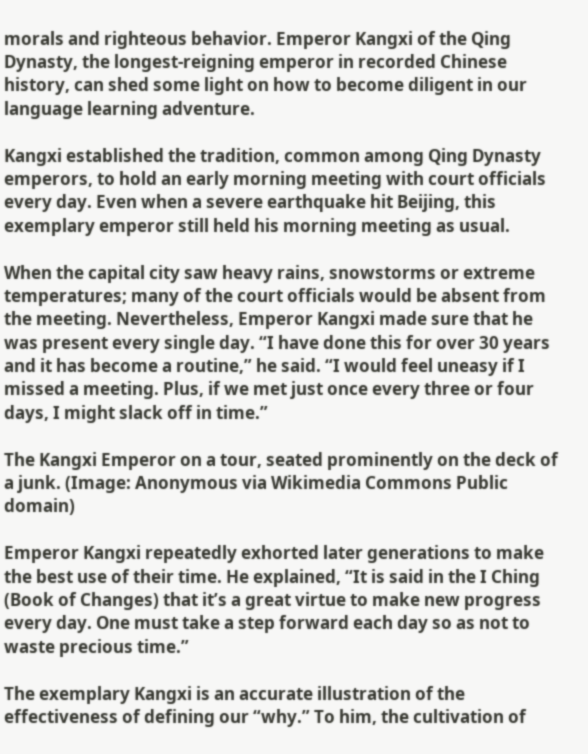morals and righteous behavior. Emperor Kangxi of the Qing Dynasty, the longest-reigning emperor in recorded Chinese history, can shed some light on how to become diligent in our language learning adventure.

Kangxi established the tradition, common among Qing Dynasty emperors, to hold an early morning meeting with court officials every day. Even when a severe earthquake hit Beijing, this exemplary emperor still held his morning meeting as usual.

When the capital city saw heavy rains, snowstorms or extreme temperatures; many of the court officials would be absent from the meeting. Nevertheless, Emperor Kangxi made sure that he was present every single day. “I have done this for over 30 years and it has become a routine,” he said. “I would feel uneasy if I missed a meeting. Plus, if we met just once every three or four days, I might slack off in time.”

The Kangxi Emperor on a tour, seated prominently on the deck of a junk. (Image: Anonymous via Wikimedia Commons Public domain)

Emperor Kangxi repeatedly exhorted later generations to make the best use of their time. He explained, “It is said in the I Ching (Book of Changes) that it’s a great virtue to make new progress every day. One must take a step forward each day so as not to waste precious time.”

The exemplary Kangxi is an accurate illustration of the effectiveness of defining our “why.” To him, the cultivation of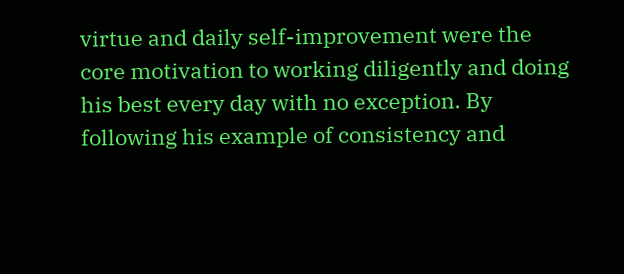virtue and daily self-improvement were the core motivation to working diligently and doing his best every day with no exception. By following his example of consistency and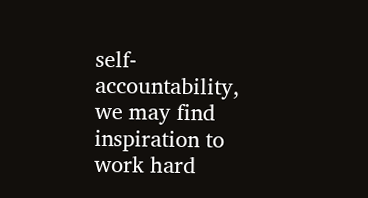self-accountability, we may find inspiration to work hard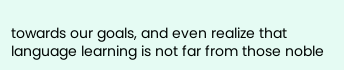towards our goals, and even realize that language learning is not far from those noble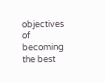objectives of becoming the best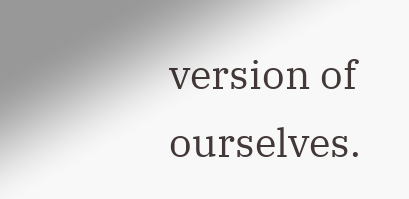version of ourselves.